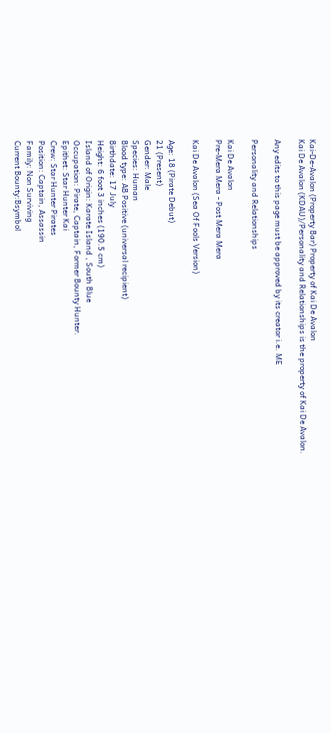Kai-De-Avalon (Property Bar) Property of Kai De Avalon
Kai De Avalon (KDAU)/Personality and Relationships is the property of Kai De Avalon.

Any edits to this page must be approved by its creator i.e. ME

Personality and Relationships

Kai De Avalon
Pre-Mera Mera - Post Mera Mera

Kai De Avalon (Sea Of Fools Version)

Age: 18 (Pirate Debut)
21 (Present)
Gender: Male
Species: Human
Blood type: AB Positive (universal recipient)
Birthdate: 17 July
Height: 6 foot 3 inches (190.5 cm)
Island of Origin: Karate Island , South Blue
Occupation: Pirate, Captain, Former Bounty Hunter.
Epithet: Star Hunter Kai
Crew: Star Hunter Pirates
Position: Captain, Assassin
Family: Non Surviving
Current Bounty:Bsymbol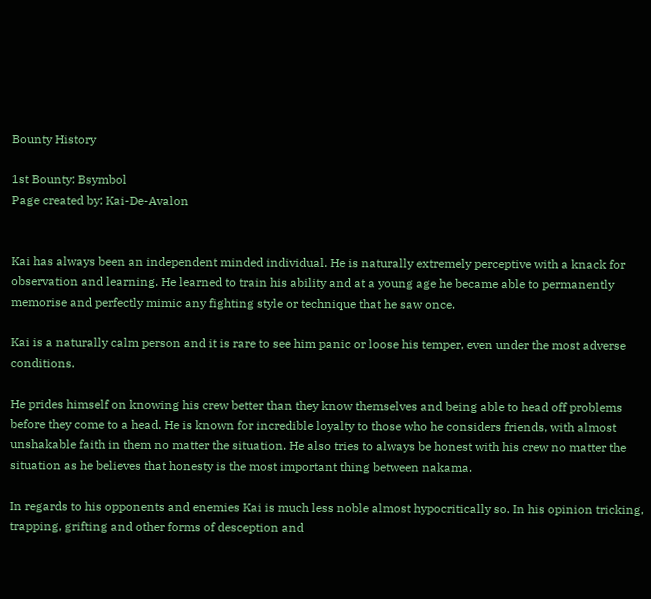Bounty History

1st Bounty: Bsymbol
Page created by: Kai-De-Avalon


Kai has always been an independent minded individual. He is naturally extremely perceptive with a knack for observation and learning. He learned to train his ability and at a young age he became able to permanently memorise and perfectly mimic any fighting style or technique that he saw once.

Kai is a naturally calm person and it is rare to see him panic or loose his temper, even under the most adverse conditions.

He prides himself on knowing his crew better than they know themselves and being able to head off problems before they come to a head. He is known for incredible loyalty to those who he considers friends, with almost unshakable faith in them no matter the situation. He also tries to always be honest with his crew no matter the situation as he believes that honesty is the most important thing between nakama.

In regards to his opponents and enemies Kai is much less noble almost hypocritically so. In his opinion tricking, trapping, grifting and other forms of desception and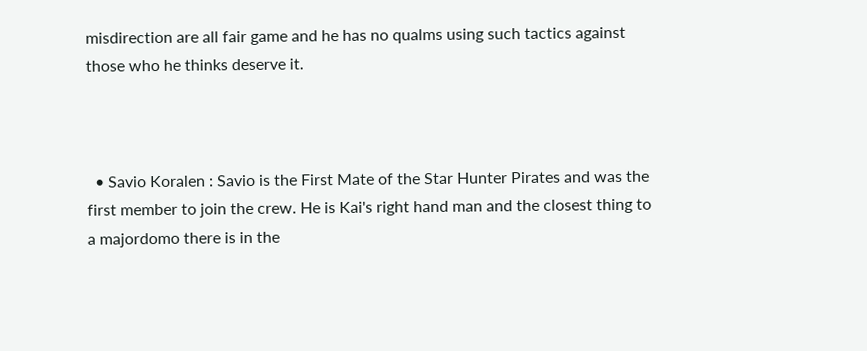misdirection are all fair game and he has no qualms using such tactics against those who he thinks deserve it.



  • Savio Koralen : Savio is the First Mate of the Star Hunter Pirates and was the first member to join the crew. He is Kai's right hand man and the closest thing to a majordomo there is in the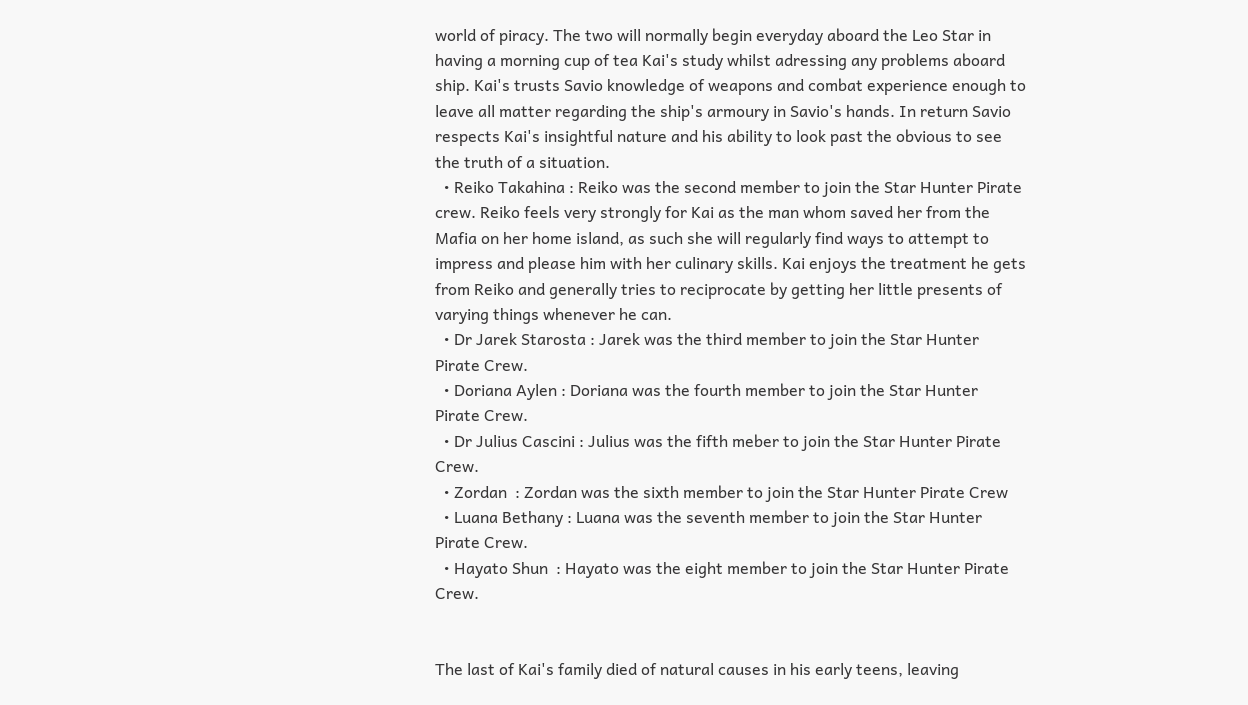world of piracy. The two will normally begin everyday aboard the Leo Star in having a morning cup of tea Kai's study whilst adressing any problems aboard ship. Kai's trusts Savio knowledge of weapons and combat experience enough to leave all matter regarding the ship's armoury in Savio's hands. In return Savio respects Kai's insightful nature and his ability to look past the obvious to see the truth of a situation.
  • Reiko Takahina : Reiko was the second member to join the Star Hunter Pirate crew. Reiko feels very strongly for Kai as the man whom saved her from the Mafia on her home island, as such she will regularly find ways to attempt to impress and please him with her culinary skills. Kai enjoys the treatment he gets from Reiko and generally tries to reciprocate by getting her little presents of varying things whenever he can.
  • Dr Jarek Starosta : Jarek was the third member to join the Star Hunter Pirate Crew.
  • Doriana Aylen : Doriana was the fourth member to join the Star Hunter Pirate Crew.
  • Dr Julius Cascini : Julius was the fifth meber to join the Star Hunter Pirate Crew.
  • Zordan  : Zordan was the sixth member to join the Star Hunter Pirate Crew
  • Luana Bethany : Luana was the seventh member to join the Star Hunter Pirate Crew.
  • Hayato Shun  : Hayato was the eight member to join the Star Hunter Pirate Crew.


The last of Kai's family died of natural causes in his early teens, leaving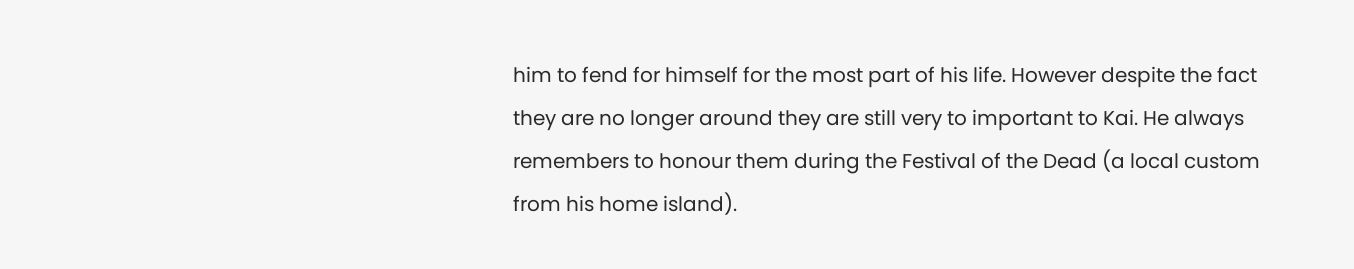him to fend for himself for the most part of his life. However despite the fact they are no longer around they are still very to important to Kai. He always remembers to honour them during the Festival of the Dead (a local custom from his home island).